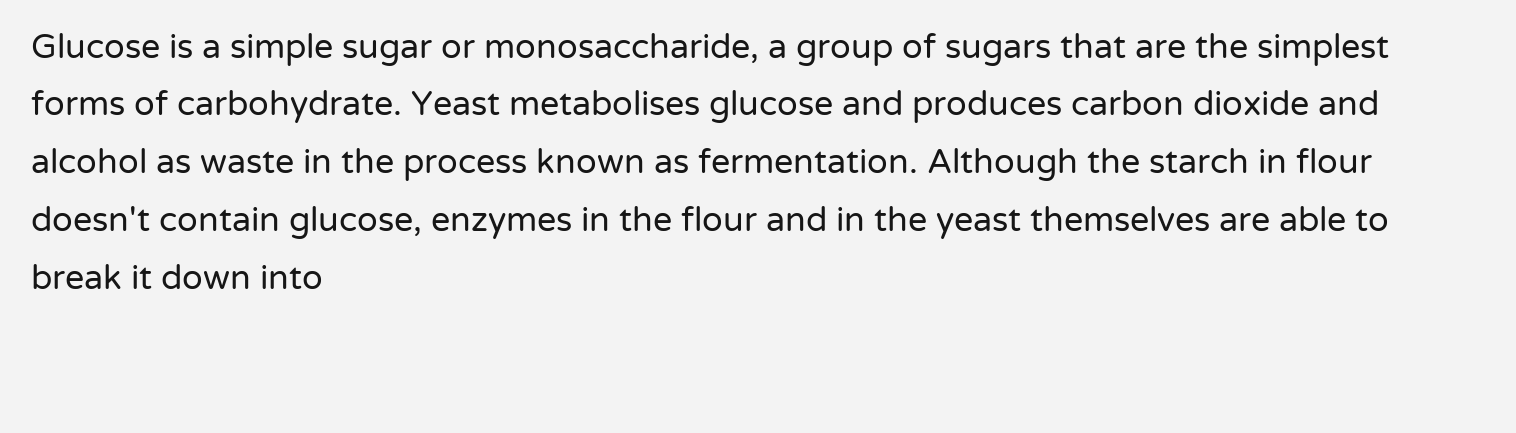Glucose is a simple sugar or monosaccharide, a group of sugars that are the simplest forms of carbohydrate. Yeast metabolises glucose and produces carbon dioxide and alcohol as waste in the process known as fermentation. Although the starch in flour doesn't contain glucose, enzymes in the flour and in the yeast themselves are able to break it down into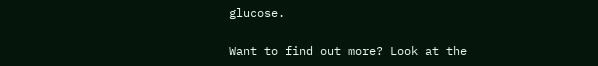glucose.

Want to find out more? Look at the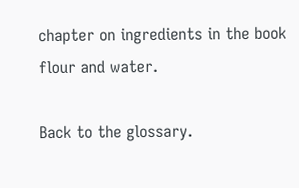chapter on ingredients in the book flour and water.

Back to the glossary.